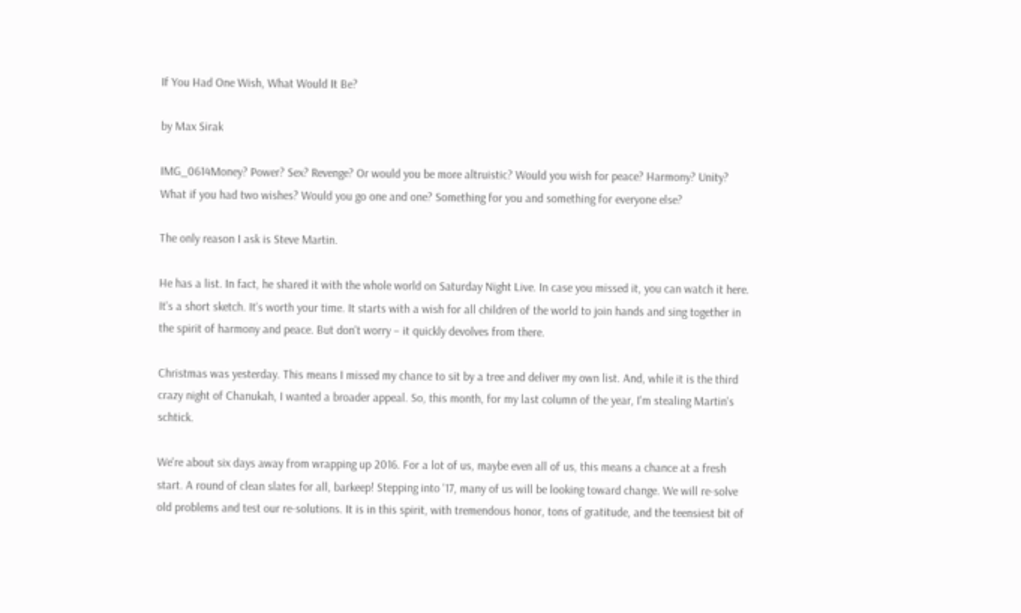If You Had One Wish, What Would It Be?

by Max Sirak

IMG_0614Money? Power? Sex? Revenge? Or would you be more altruistic? Would you wish for peace? Harmony? Unity? What if you had two wishes? Would you go one and one? Something for you and something for everyone else?

The only reason I ask is Steve Martin.

He has a list. In fact, he shared it with the whole world on Saturday Night Live. In case you missed it, you can watch it here. It's a short sketch. It's worth your time. It starts with a wish for all children of the world to join hands and sing together in the spirit of harmony and peace. But don't worry – it quickly devolves from there.

Christmas was yesterday. This means I missed my chance to sit by a tree and deliver my own list. And, while it is the third crazy night of Chanukah, I wanted a broader appeal. So, this month, for my last column of the year, I'm stealing Martin's schtick.

We're about six days away from wrapping up 2016. For a lot of us, maybe even all of us, this means a chance at a fresh start. A round of clean slates for all, barkeep! Stepping into '17, many of us will be looking toward change. We will re-solve old problems and test our re-solutions. It is in this spirit, with tremendous honor, tons of gratitude, and the teensiest bit of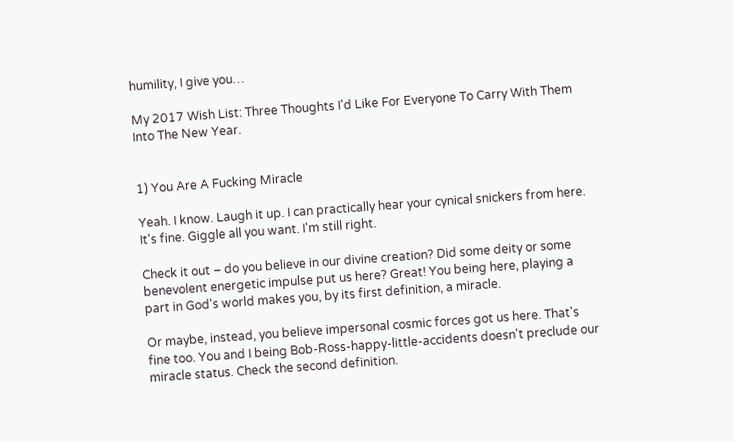humility, I give you…

My 2017 Wish List: Three Thoughts I'd Like For Everyone To Carry With Them Into The New Year.


1) You Are A Fucking Miracle

Yeah. I know. Laugh it up. I can practically hear your cynical snickers from here. It's fine. Giggle all you want. I'm still right.

Check it out – do you believe in our divine creation? Did some deity or some benevolent energetic impulse put us here? Great! You being here, playing a part in God's world makes you, by its first definition, a miracle.

Or maybe, instead, you believe impersonal cosmic forces got us here. That's fine too. You and I being Bob-Ross-happy-little-accidents doesn't preclude our miracle status. Check the second definition.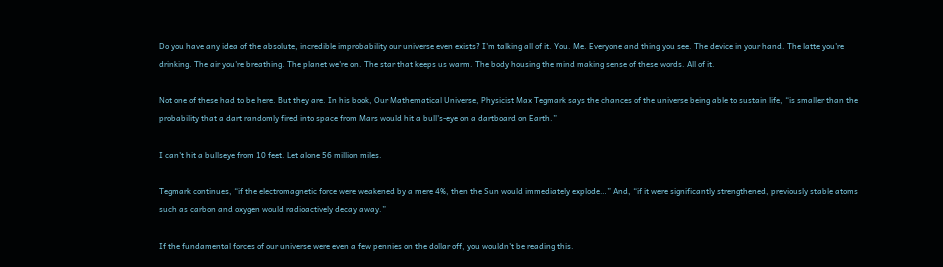Do you have any idea of the absolute, incredible improbability our universe even exists? I'm talking all of it. You. Me. Everyone and thing you see. The device in your hand. The latte you're drinking. The air you're breathing. The planet we're on. The star that keeps us warm. The body housing the mind making sense of these words. All of it.

Not one of these had to be here. But they are. In his book, Our Mathematical Universe, Physicist Max Tegmark says the chances of the universe being able to sustain life, “is smaller than the probability that a dart randomly fired into space from Mars would hit a bull's-eye on a dartboard on Earth.”

I can't hit a bullseye from 10 feet. Let alone 56 million miles.

Tegmark continues, “if the electromagnetic force were weakened by a mere 4%, then the Sun would immediately explode…” And, “if it were significantly strengthened, previously stable atoms such as carbon and oxygen would radioactively decay away.”

If the fundamental forces of our universe were even a few pennies on the dollar off, you wouldn't be reading this.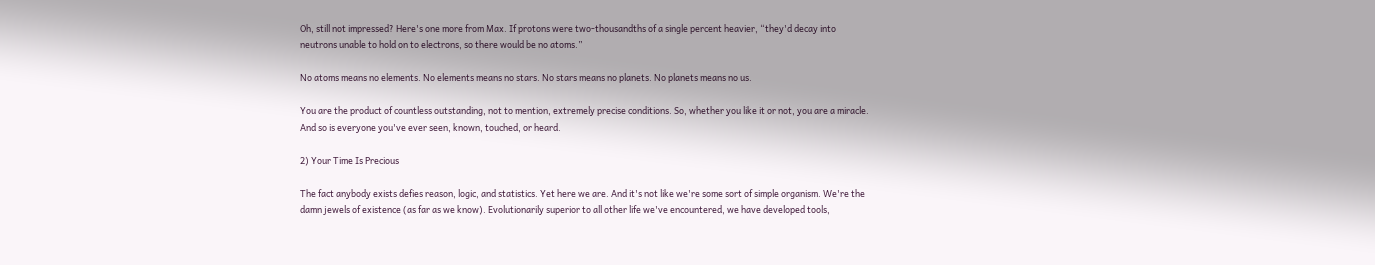Oh, still not impressed? Here's one more from Max. If protons were two-thousandths of a single percent heavier, “they'd decay into neutrons unable to hold on to electrons, so there would be no atoms.”

No atoms means no elements. No elements means no stars. No stars means no planets. No planets means no us.

You are the product of countless outstanding, not to mention, extremely precise conditions. So, whether you like it or not, you are a miracle. And so is everyone you've ever seen, known, touched, or heard.

2) Your Time Is Precious

The fact anybody exists defies reason, logic, and statistics. Yet here we are. And it's not like we're some sort of simple organism. We're the damn jewels of existence (as far as we know). Evolutionarily superior to all other life we've encountered, we have developed tools,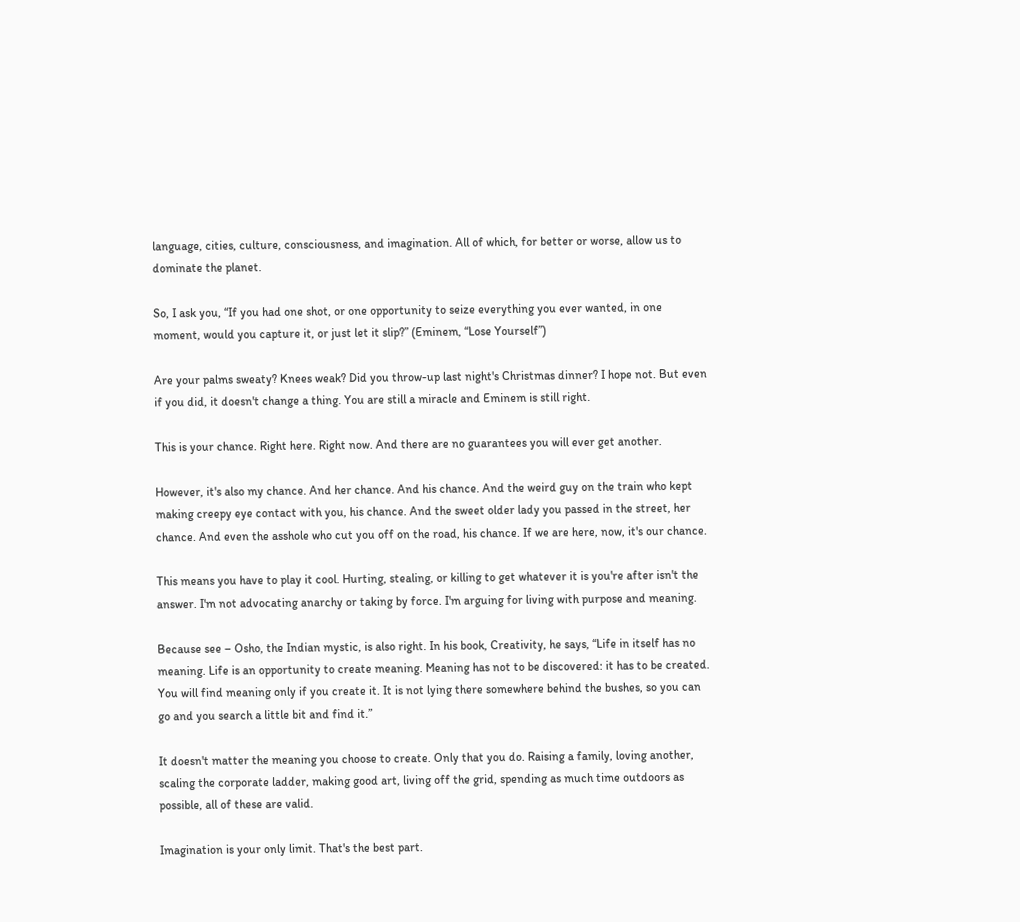language, cities, culture, consciousness, and imagination. All of which, for better or worse, allow us to dominate the planet.

So, I ask you, “If you had one shot, or one opportunity to seize everything you ever wanted, in one moment, would you capture it, or just let it slip?” (Eminem, “Lose Yourself”)

Are your palms sweaty? Knees weak? Did you throw-up last night's Christmas dinner? I hope not. But even if you did, it doesn't change a thing. You are still a miracle and Eminem is still right.

This is your chance. Right here. Right now. And there are no guarantees you will ever get another.

However, it's also my chance. And her chance. And his chance. And the weird guy on the train who kept making creepy eye contact with you, his chance. And the sweet older lady you passed in the street, her chance. And even the asshole who cut you off on the road, his chance. If we are here, now, it's our chance.

This means you have to play it cool. Hurting, stealing, or killing to get whatever it is you're after isn't the answer. I'm not advocating anarchy or taking by force. I'm arguing for living with purpose and meaning.

Because see – Osho, the Indian mystic, is also right. In his book, Creativity, he says, “Life in itself has no meaning. Life is an opportunity to create meaning. Meaning has not to be discovered: it has to be created. You will find meaning only if you create it. It is not lying there somewhere behind the bushes, so you can go and you search a little bit and find it.”

It doesn't matter the meaning you choose to create. Only that you do. Raising a family, loving another, scaling the corporate ladder, making good art, living off the grid, spending as much time outdoors as possible, all of these are valid.

Imagination is your only limit. That's the best part.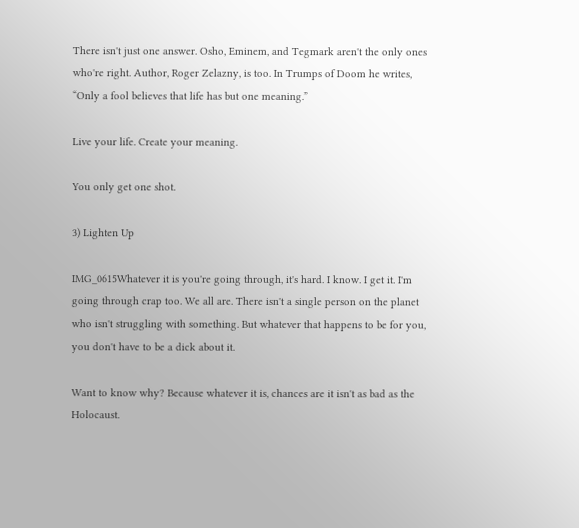There isn't just one answer. Osho, Eminem, and Tegmark aren't the only ones who're right. Author, Roger Zelazny, is too. In Trumps of Doom he writes, “Only a fool believes that life has but one meaning.”

Live your life. Create your meaning.

You only get one shot.

3) Lighten Up

IMG_0615Whatever it is you're going through, it's hard. I know. I get it. I'm going through crap too. We all are. There isn't a single person on the planet who isn't struggling with something. But whatever that happens to be for you, you don't have to be a dick about it.

Want to know why? Because whatever it is, chances are it isn't as bad as the Holocaust.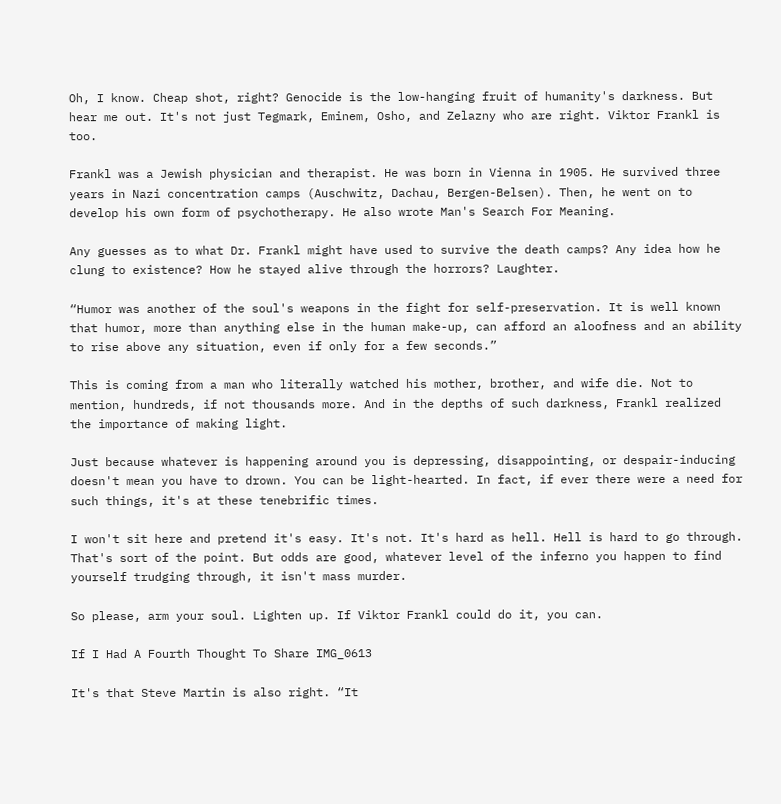Oh, I know. Cheap shot, right? Genocide is the low-hanging fruit of humanity's darkness. But hear me out. It's not just Tegmark, Eminem, Osho, and Zelazny who are right. Viktor Frankl is too.

Frankl was a Jewish physician and therapist. He was born in Vienna in 1905. He survived three years in Nazi concentration camps (Auschwitz, Dachau, Bergen-Belsen). Then, he went on to develop his own form of psychotherapy. He also wrote Man's Search For Meaning.

Any guesses as to what Dr. Frankl might have used to survive the death camps? Any idea how he clung to existence? How he stayed alive through the horrors? Laughter.

“Humor was another of the soul's weapons in the fight for self-preservation. It is well known that humor, more than anything else in the human make-up, can afford an aloofness and an ability to rise above any situation, even if only for a few seconds.”

This is coming from a man who literally watched his mother, brother, and wife die. Not to mention, hundreds, if not thousands more. And in the depths of such darkness, Frankl realized the importance of making light.

Just because whatever is happening around you is depressing, disappointing, or despair-inducing doesn't mean you have to drown. You can be light-hearted. In fact, if ever there were a need for such things, it's at these tenebrific times.

I won't sit here and pretend it's easy. It's not. It's hard as hell. Hell is hard to go through. That's sort of the point. But odds are good, whatever level of the inferno you happen to find yourself trudging through, it isn't mass murder.

So please, arm your soul. Lighten up. If Viktor Frankl could do it, you can.

If I Had A Fourth Thought To Share IMG_0613

It's that Steve Martin is also right. “It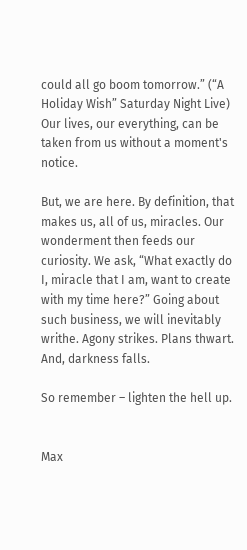could all go boom tomorrow.” (“A Holiday Wish” Saturday Night Live) Our lives, our everything, can be taken from us without a moment's notice.

But, we are here. By definition, that makes us, all of us, miracles. Our wonderment then feeds our curiosity. We ask, “What exactly do I, miracle that I am, want to create with my time here?” Going about such business, we will inevitably writhe. Agony strikes. Plans thwart. And, darkness falls.

So remember – lighten the hell up.


Max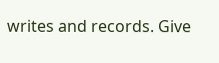writes and records. Give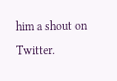him a shout on Twitter.